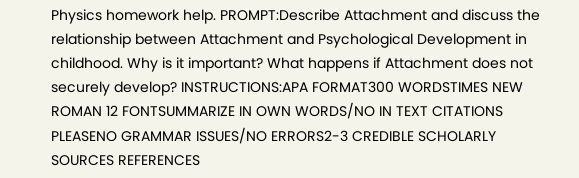Physics homework help. PROMPT:Describe Attachment and discuss the relationship between Attachment and Psychological Development in childhood. Why is it important? What happens if Attachment does not securely develop? INSTRUCTIONS:APA FORMAT300 WORDSTIMES NEW ROMAN 12 FONTSUMMARIZE IN OWN WORDS/NO IN TEXT CITATIONS PLEASENO GRAMMAR ISSUES/NO ERRORS2-3 CREDIBLE SCHOLARLY SOURCES REFERENCES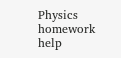Physics homework help